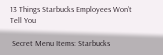13 Things Starbucks Employees Won’t Tell You

 Secret Menu Items: Starbucks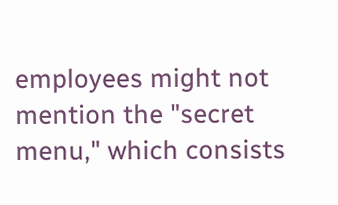employees might not mention the "secret menu," which consists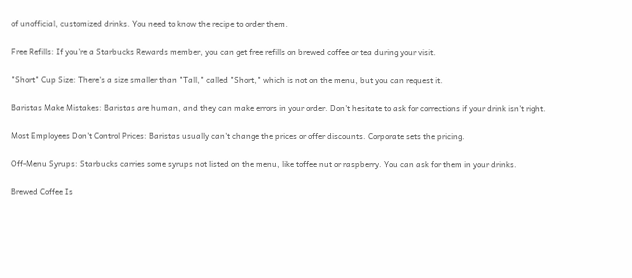of unofficial, customized drinks. You need to know the recipe to order them.

Free Refills: If you're a Starbucks Rewards member, you can get free refills on brewed coffee or tea during your visit.

"Short" Cup Size: There's a size smaller than "Tall," called "Short," which is not on the menu, but you can request it.

Baristas Make Mistakes: Baristas are human, and they can make errors in your order. Don't hesitate to ask for corrections if your drink isn't right.

Most Employees Don't Control Prices: Baristas usually can't change the prices or offer discounts. Corporate sets the pricing.

Off-Menu Syrups: Starbucks carries some syrups not listed on the menu, like toffee nut or raspberry. You can ask for them in your drinks.

Brewed Coffee Is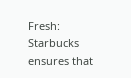Fresh: Starbucks ensures that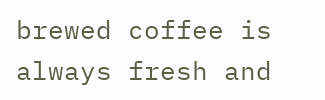brewed coffee is always fresh and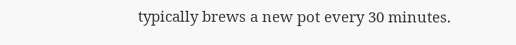typically brews a new pot every 30 minutes.